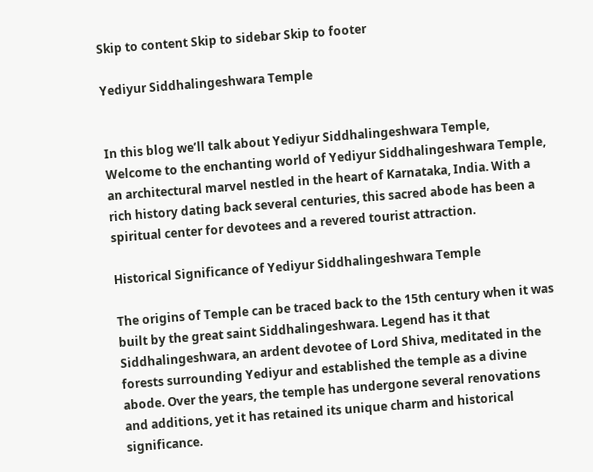Skip to content Skip to sidebar Skip to footer

Yediyur Siddhalingeshwara Temple


In this blog we’ll talk about Yediyur Siddhalingeshwara Temple, Welcome to the enchanting world of Yediyur Siddhalingeshwara Temple, an architectural marvel nestled in the heart of Karnataka, India. With a rich history dating back several centuries, this sacred abode has been a spiritual center for devotees and a revered tourist attraction.

Historical Significance of Yediyur Siddhalingeshwara Temple

The origins of Temple can be traced back to the 15th century when it was built by the great saint Siddhalingeshwara. Legend has it that Siddhalingeshwara, an ardent devotee of Lord Shiva, meditated in the forests surrounding Yediyur and established the temple as a divine abode. Over the years, the temple has undergone several renovations and additions, yet it has retained its unique charm and historical significance.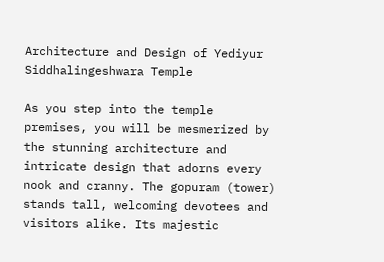Architecture and Design of Yediyur Siddhalingeshwara Temple

As you step into the temple premises, you will be mesmerized by the stunning architecture and intricate design that adorns every nook and cranny. The gopuram (tower) stands tall, welcoming devotees and visitors alike. Its majestic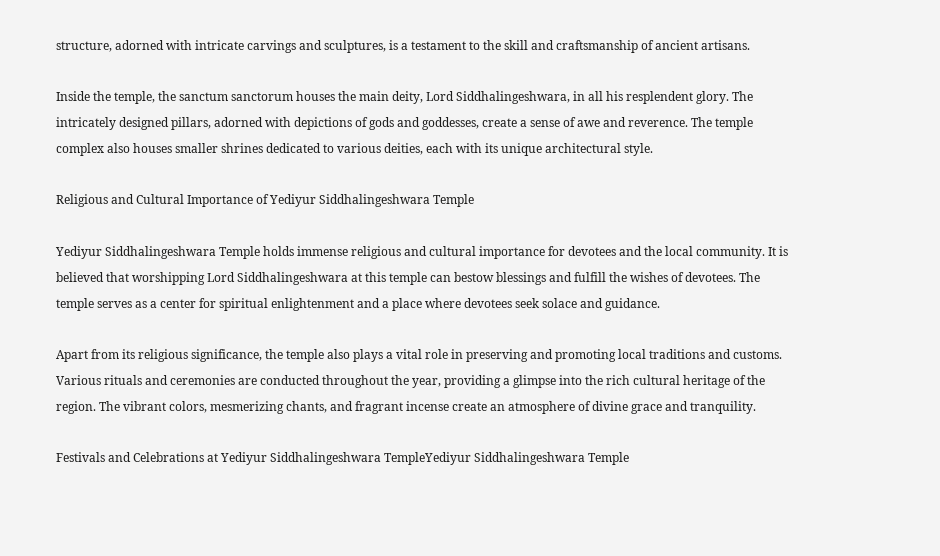structure, adorned with intricate carvings and sculptures, is a testament to the skill and craftsmanship of ancient artisans.

Inside the temple, the sanctum sanctorum houses the main deity, Lord Siddhalingeshwara, in all his resplendent glory. The intricately designed pillars, adorned with depictions of gods and goddesses, create a sense of awe and reverence. The temple complex also houses smaller shrines dedicated to various deities, each with its unique architectural style.

Religious and Cultural Importance of Yediyur Siddhalingeshwara Temple

Yediyur Siddhalingeshwara Temple holds immense religious and cultural importance for devotees and the local community. It is believed that worshipping Lord Siddhalingeshwara at this temple can bestow blessings and fulfill the wishes of devotees. The temple serves as a center for spiritual enlightenment and a place where devotees seek solace and guidance.

Apart from its religious significance, the temple also plays a vital role in preserving and promoting local traditions and customs. Various rituals and ceremonies are conducted throughout the year, providing a glimpse into the rich cultural heritage of the region. The vibrant colors, mesmerizing chants, and fragrant incense create an atmosphere of divine grace and tranquility.

Festivals and Celebrations at Yediyur Siddhalingeshwara TempleYediyur Siddhalingeshwara Temple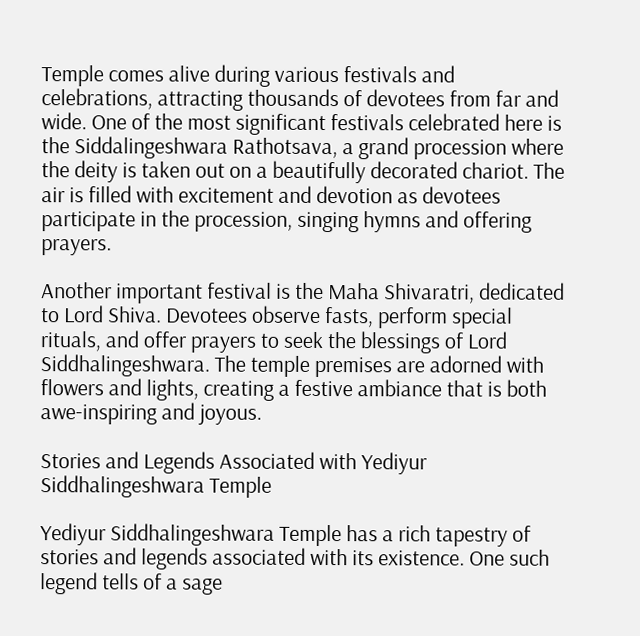Temple comes alive during various festivals and celebrations, attracting thousands of devotees from far and wide. One of the most significant festivals celebrated here is the Siddalingeshwara Rathotsava, a grand procession where the deity is taken out on a beautifully decorated chariot. The air is filled with excitement and devotion as devotees participate in the procession, singing hymns and offering prayers.

Another important festival is the Maha Shivaratri, dedicated to Lord Shiva. Devotees observe fasts, perform special rituals, and offer prayers to seek the blessings of Lord Siddhalingeshwara. The temple premises are adorned with flowers and lights, creating a festive ambiance that is both awe-inspiring and joyous.

Stories and Legends Associated with Yediyur Siddhalingeshwara Temple

Yediyur Siddhalingeshwara Temple has a rich tapestry of stories and legends associated with its existence. One such legend tells of a sage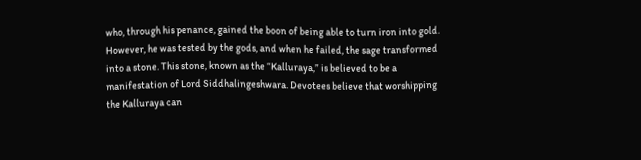who, through his penance, gained the boon of being able to turn iron into gold. However, he was tested by the gods, and when he failed, the sage transformed into a stone. This stone, known as the “Kalluraya,” is believed to be a manifestation of Lord Siddhalingeshwara. Devotees believe that worshipping the Kalluraya can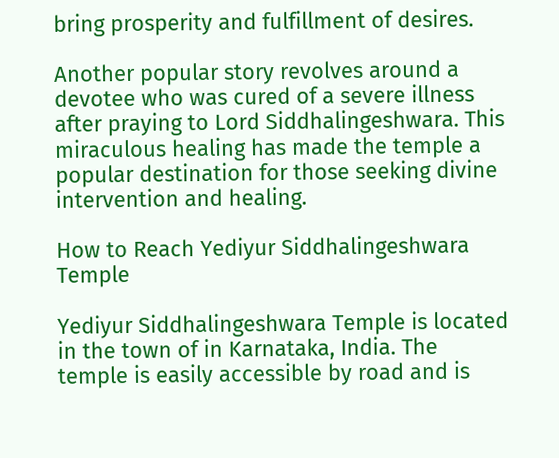bring prosperity and fulfillment of desires.

Another popular story revolves around a devotee who was cured of a severe illness after praying to Lord Siddhalingeshwara. This miraculous healing has made the temple a popular destination for those seeking divine intervention and healing.

How to Reach Yediyur Siddhalingeshwara Temple

Yediyur Siddhalingeshwara Temple is located in the town of in Karnataka, India. The temple is easily accessible by road and is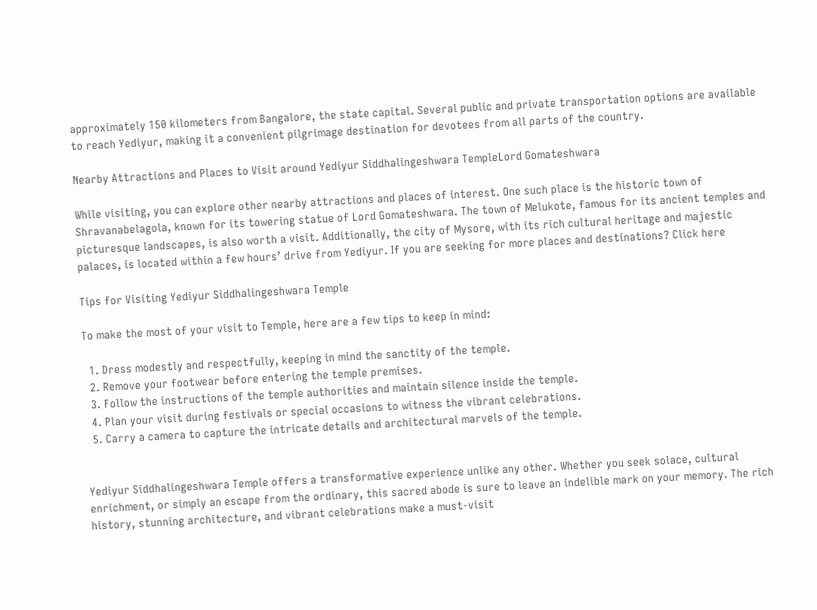approximately 150 kilometers from Bangalore, the state capital. Several public and private transportation options are available to reach Yediyur, making it a convenient pilgrimage destination for devotees from all parts of the country.

Nearby Attractions and Places to Visit around Yediyur Siddhalingeshwara TempleLord Gomateshwara

While visiting, you can explore other nearby attractions and places of interest. One such place is the historic town of Shravanabelagola, known for its towering statue of Lord Gomateshwara. The town of Melukote, famous for its ancient temples and picturesque landscapes, is also worth a visit. Additionally, the city of Mysore, with its rich cultural heritage and majestic palaces, is located within a few hours’ drive from Yediyur. If you are seeking for more places and destinations? Click here

Tips for Visiting Yediyur Siddhalingeshwara Temple

To make the most of your visit to Temple, here are a few tips to keep in mind:

  1. Dress modestly and respectfully, keeping in mind the sanctity of the temple.
  2. Remove your footwear before entering the temple premises.
  3. Follow the instructions of the temple authorities and maintain silence inside the temple.
  4. Plan your visit during festivals or special occasions to witness the vibrant celebrations.
  5. Carry a camera to capture the intricate details and architectural marvels of the temple.


Yediyur Siddhalingeshwara Temple offers a transformative experience unlike any other. Whether you seek solace, cultural enrichment, or simply an escape from the ordinary, this sacred abode is sure to leave an indelible mark on your memory. The rich history, stunning architecture, and vibrant celebrations make a must-visit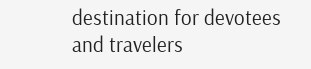destination for devotees and travelers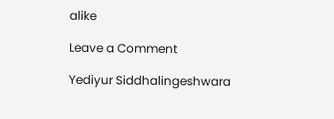alike

Leave a Comment

Yediyur Siddhalingeshwara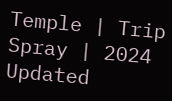Temple | Trip Spray | 2024 Updated